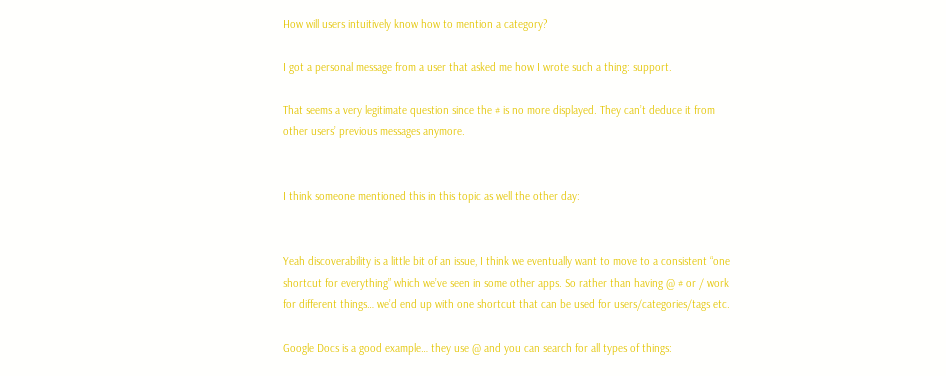How will users intuitively know how to mention a category?

I got a personal message from a user that asked me how I wrote such a thing: support.

That seems a very legitimate question since the # is no more displayed. They can’t deduce it from other users’ previous messages anymore.


I think someone mentioned this in this topic as well the other day:


Yeah discoverability is a little bit of an issue, I think we eventually want to move to a consistent “one shortcut for everything” which we’ve seen in some other apps. So rather than having @ # or / work for different things… we’d end up with one shortcut that can be used for users/categories/tags etc.

Google Docs is a good example… they use @ and you can search for all types of things: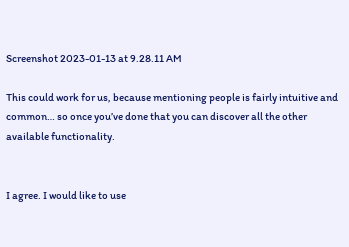Screenshot 2023-01-13 at 9.28.11 AM

This could work for us, because mentioning people is fairly intuitive and common… so once you’ve done that you can discover all the other available functionality.


I agree. I would like to use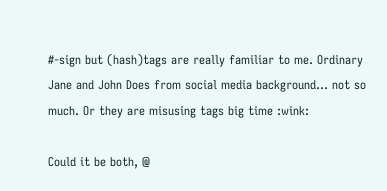#-sign but (hash)tags are really familiar to me. Ordinary Jane and John Does from social media background… not so much. Or they are misusing tags big time :wink:

Could it be both, @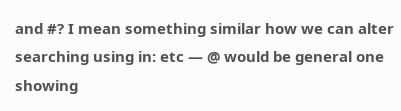and #? I mean something similar how we can alter searching using in: etc — @ would be general one showing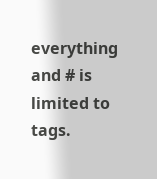everything and # is limited to tags.